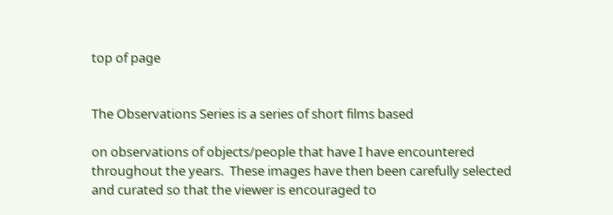top of page


The Observations Series is a series of short films based

on observations of objects/people that have I have encountered throughout the years.  These images have then been carefully selected and curated so that the viewer is encouraged to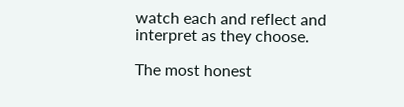watch each and reflect and interpret as they choose.

The most honest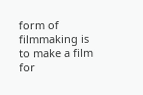form of filmmaking is to make a film for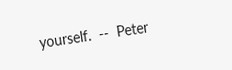yourself.  --  Peter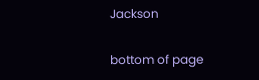Jackson

bottom of page